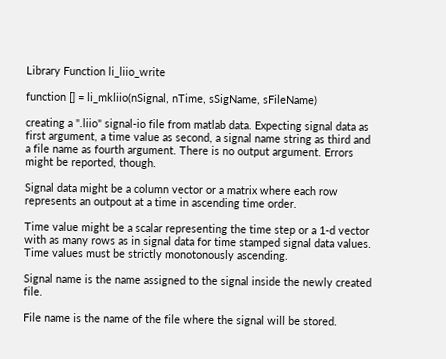Library Function li_liio_write

function [] = li_mkliio(nSignal, nTime, sSigName, sFileName)

creating a ".liio" signal-io file from matlab data. Expecting signal data as first argument, a time value as second, a signal name string as third and a file name as fourth argument. There is no output argument. Errors might be reported, though.

Signal data might be a column vector or a matrix where each row represents an outpout at a time in ascending time order.

Time value might be a scalar representing the time step or a 1-d vector with as many rows as in signal data for time stamped signal data values. Time values must be strictly monotonously ascending.

Signal name is the name assigned to the signal inside the newly created file.

File name is the name of the file where the signal will be stored.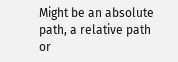Might be an absolute path, a relative path or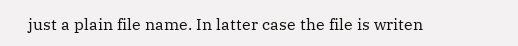just a plain file name. In latter case the file is writen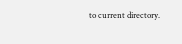to current directory.